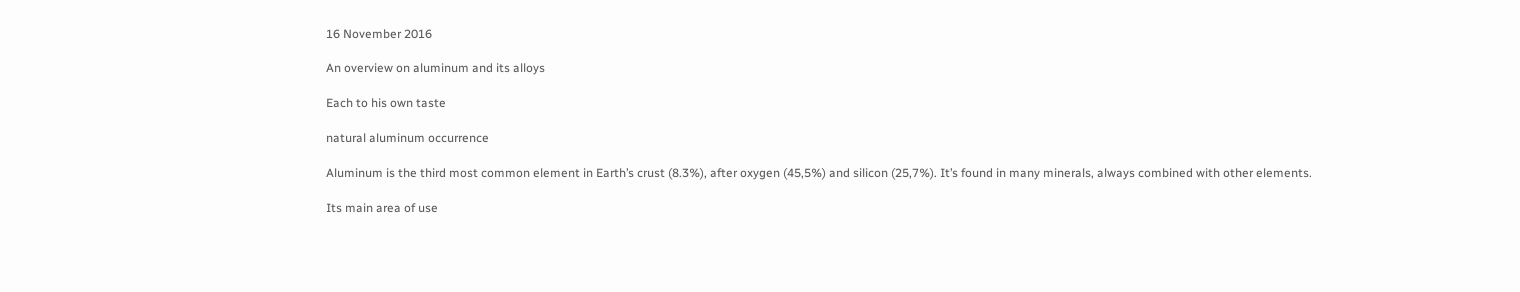16 November 2016

An overview on aluminum and its alloys

Each to his own taste

natural aluminum occurrence

Aluminum is the third most common element in Earth’s crust (8.3%), after oxygen (45,5%) and silicon (25,7%). It’s found in many minerals, always combined with other elements.

Its main area of use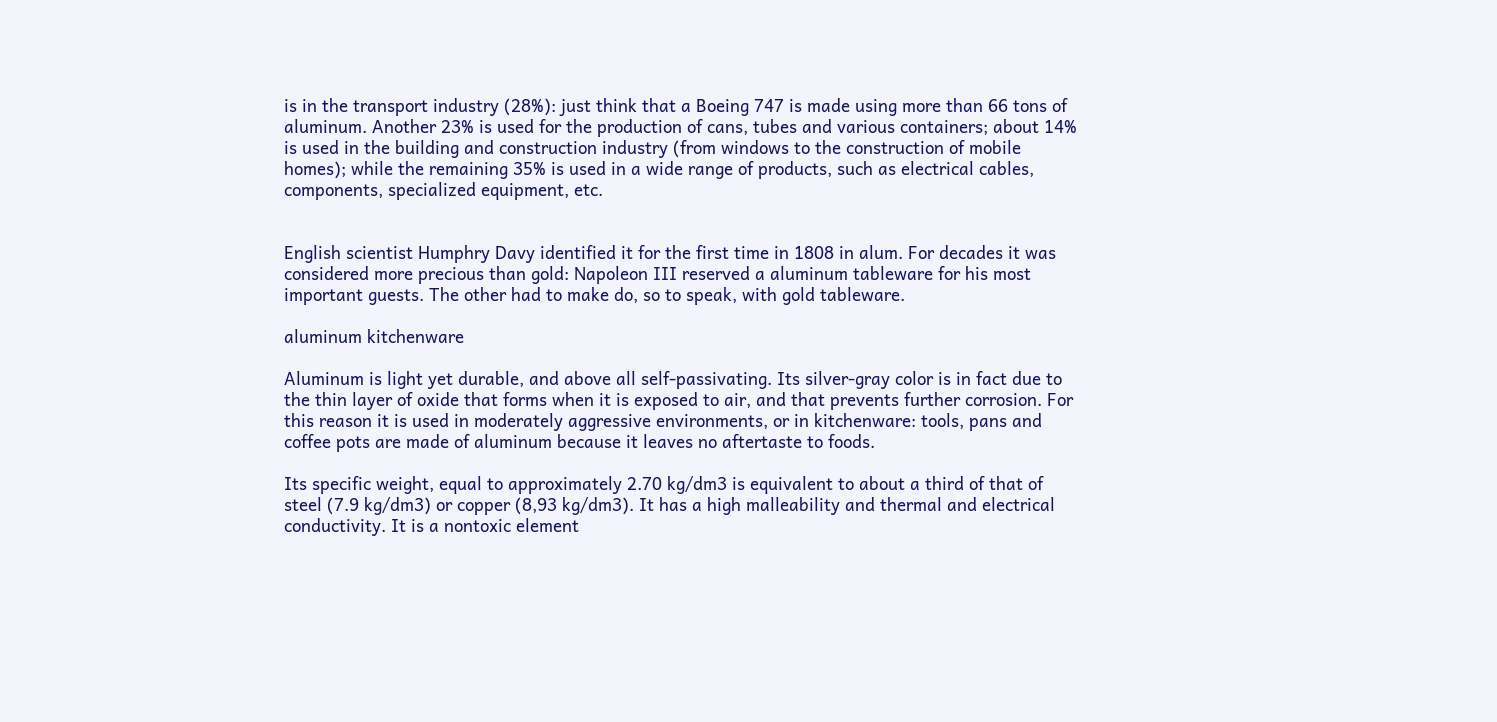is in the transport industry (28%): just think that a Boeing 747 is made using more than 66 tons of aluminum. Another 23% is used for the production of cans, tubes and various containers; about 14% is used in the building and construction industry (from windows to the construction of mobile homes); while the remaining 35% is used in a wide range of products, such as electrical cables, components, specialized equipment, etc.


English scientist Humphry Davy identified it for the first time in 1808 in alum. For decades it was considered more precious than gold: Napoleon III reserved a aluminum tableware for his most important guests. The other had to make do, so to speak, with gold tableware.

aluminum kitchenware

Aluminum is light yet durable, and above all self-passivating. Its silver-gray color is in fact due to the thin layer of oxide that forms when it is exposed to air, and that prevents further corrosion. For this reason it is used in moderately aggressive environments, or in kitchenware: tools, pans and coffee pots are made of aluminum because it leaves no aftertaste to foods.

Its specific weight, equal to approximately 2.70 kg/dm3 is equivalent to about a third of that of steel (7.9 kg/dm3) or copper (8,93 kg/dm3). It has a high malleability and thermal and electrical conductivity. It is a nontoxic element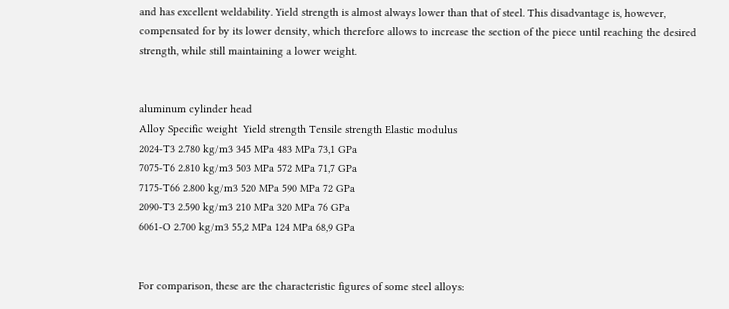and has excellent weldability. Yield strength is almost always lower than that of steel. This disadvantage is, however, compensated for by its lower density, which therefore allows to increase the section of the piece until reaching the desired strength, while still maintaining a lower weight.


aluminum cylinder head
Alloy Specific weight  Yield strength Tensile strength Elastic modulus
2024-T3 2.780 kg/m3 345 MPa 483 MPa 73,1 GPa
7075-T6 2.810 kg/m3 503 MPa 572 MPa 71,7 GPa
7175-T66 2.800 kg/m3 520 MPa 590 MPa 72 GPa
2090-T3 2.590 kg/m3 210 MPa 320 MPa 76 GPa
6061-O 2.700 kg/m3 55,2 MPa 124 MPa 68,9 GPa


For comparison, these are the characteristic figures of some steel alloys: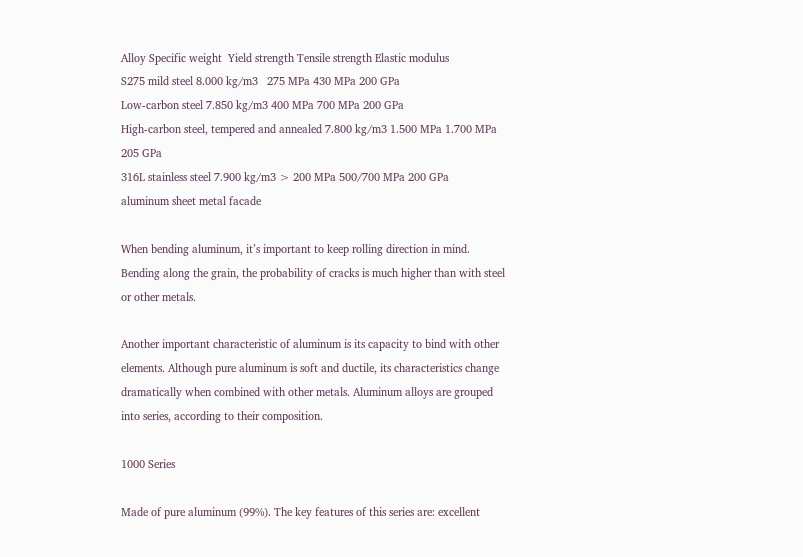Alloy Specific weight  Yield strength Tensile strength Elastic modulus
S275 mild steel 8.000 kg/m3   275 MPa 430 MPa 200 GPa
Low-carbon steel 7.850 kg/m3 400 MPa 700 MPa 200 GPa
High-carbon steel, tempered and annealed 7.800 kg/m3 1.500 MPa 1.700 MPa 205 GPa
316L stainless steel 7.900 kg/m3 > 200 MPa 500/700 MPa 200 GPa
aluminum sheet metal facade

When bending aluminum, it’s important to keep rolling direction in mind. Bending along the grain, the probability of cracks is much higher than with steel or other metals.

Another important characteristic of aluminum is its capacity to bind with other elements. Although pure aluminum is soft and ductile, its characteristics change dramatically when combined with other metals. Aluminum alloys are grouped into series, according to their composition.

1000 Series

Made of pure aluminum (99%). The key features of this series are: excellent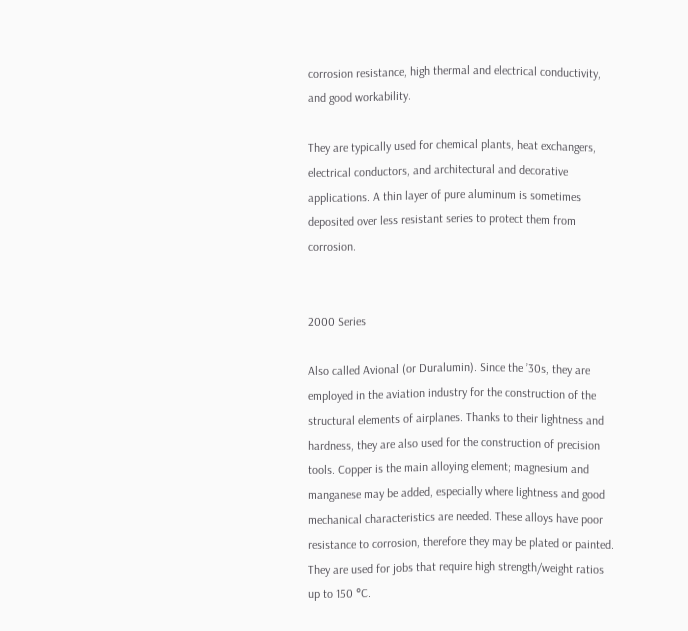corrosion resistance, high thermal and electrical conductivity, and good workability.

They are typically used for chemical plants, heat exchangers, electrical conductors, and architectural and decorative applications. A thin layer of pure aluminum is sometimes deposited over less resistant series to protect them from corrosion.


2000 Series

Also called Avional (or Duralumin). Since the ’30s, they are employed in the aviation industry for the construction of the structural elements of airplanes. Thanks to their lightness and hardness, they are also used for the construction of precision tools. Copper is the main alloying element; magnesium and manganese may be added, especially where lightness and good mechanical characteristics are needed. These alloys have poor resistance to corrosion, therefore they may be plated or painted. They are used for jobs that require high strength/weight ratios up to 150 °C.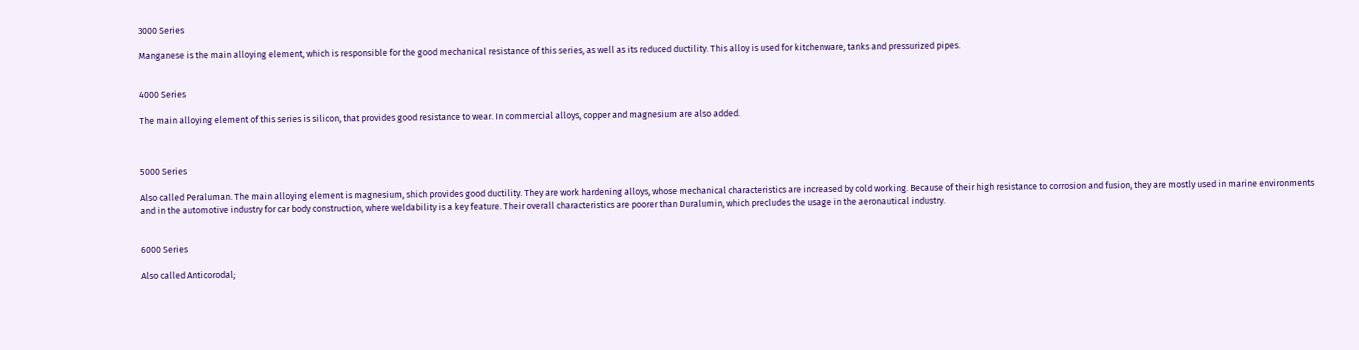3000 Series

Manganese is the main alloying element, which is responsible for the good mechanical resistance of this series, as well as its reduced ductility. This alloy is used for kitchenware, tanks and pressurized pipes.


4000 Series

The main alloying element of this series is silicon, that provides good resistance to wear. In commercial alloys, copper and magnesium are also added.



5000 Series

Also called Peraluman. The main alloying element is magnesium, shich provides good ductility. They are work hardening alloys, whose mechanical characteristics are increased by cold working. Because of their high resistance to corrosion and fusion, they are mostly used in marine environments and in the automotive industry for car body construction, where weldability is a key feature. Their overall characteristics are poorer than Duralumin, which precludes the usage in the aeronautical industry.


6000 Series

Also called Anticorodal;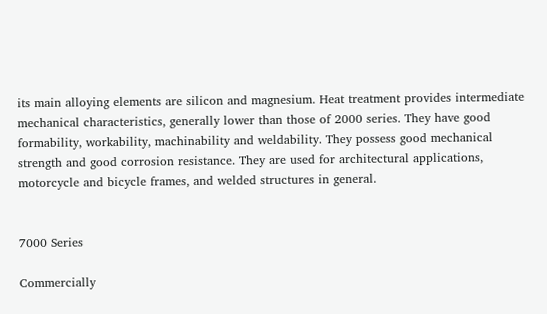its main alloying elements are silicon and magnesium. Heat treatment provides intermediate mechanical characteristics, generally lower than those of 2000 series. They have good formability, workability, machinability and weldability. They possess good mechanical strength and good corrosion resistance. They are used for architectural applications, motorcycle and bicycle frames, and welded structures in general.


7000 Series

Commercially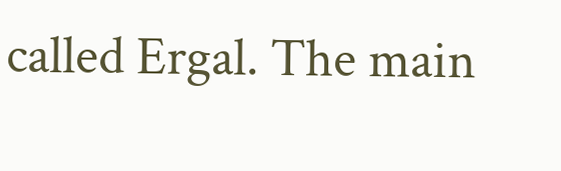called Ergal. The main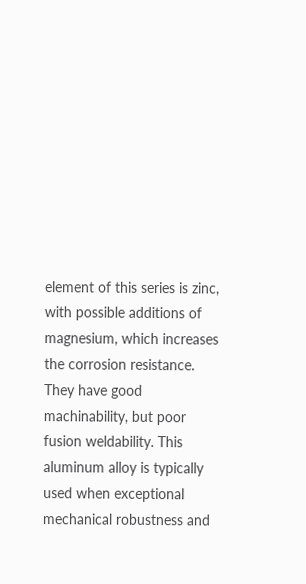element of this series is zinc, with possible additions of magnesium, which increases the corrosion resistance. They have good machinability, but poor fusion weldability. This aluminum alloy is typically used when exceptional mechanical robustness and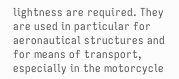lightness are required. They are used in particular for aeronautical structures and for means of transport, especially in the motorcycle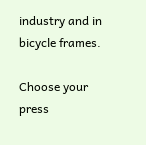industry and in bicycle frames.

Choose your press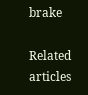brake

Related articles